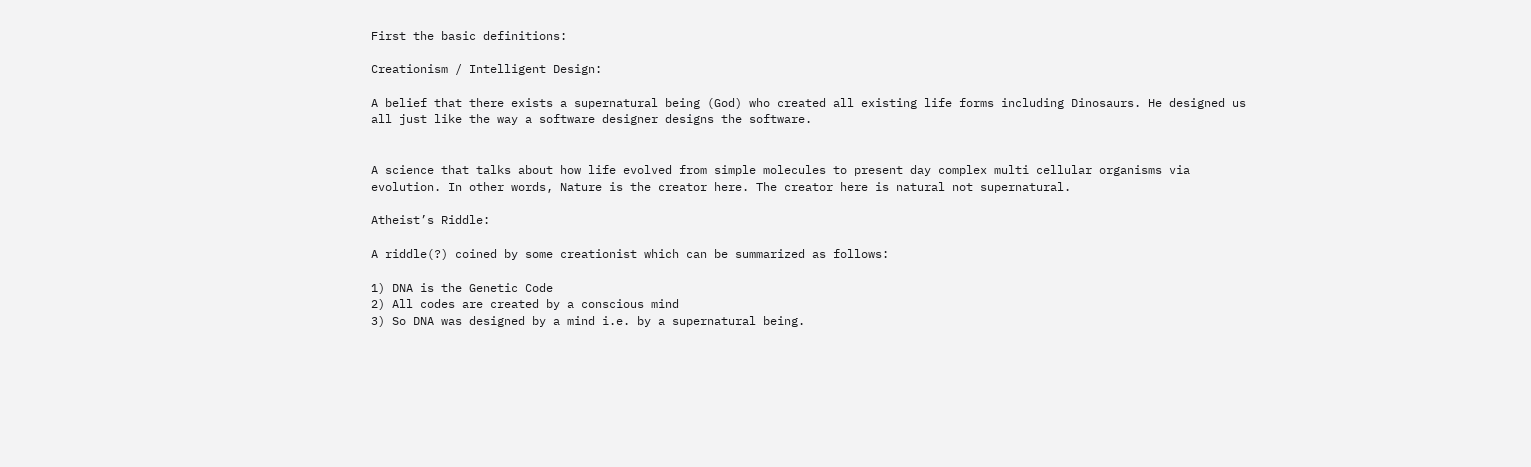First the basic definitions:

Creationism / Intelligent Design:

A belief that there exists a supernatural being (God) who created all existing life forms including Dinosaurs. He designed us all just like the way a software designer designs the software.


A science that talks about how life evolved from simple molecules to present day complex multi cellular organisms via evolution. In other words, Nature is the creator here. The creator here is natural not supernatural.

Atheist’s Riddle:

A riddle(?) coined by some creationist which can be summarized as follows:

1) DNA is the Genetic Code
2) All codes are created by a conscious mind
3) So DNA was designed by a mind i.e. by a supernatural being.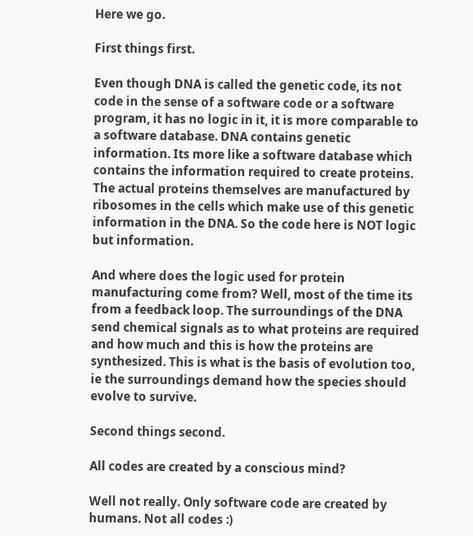Here we go.

First things first.

Even though DNA is called the genetic code, its not code in the sense of a software code or a software program, it has no logic in it, it is more comparable to a software database. DNA contains genetic information. Its more like a software database which contains the information required to create proteins. The actual proteins themselves are manufactured by ribosomes in the cells which make use of this genetic information in the DNA. So the code here is NOT logic but information.

And where does the logic used for protein manufacturing come from? Well, most of the time its from a feedback loop. The surroundings of the DNA send chemical signals as to what proteins are required and how much and this is how the proteins are synthesized. This is what is the basis of evolution too, ie the surroundings demand how the species should evolve to survive.

Second things second.

All codes are created by a conscious mind?

Well not really. Only software code are created by humans. Not all codes :)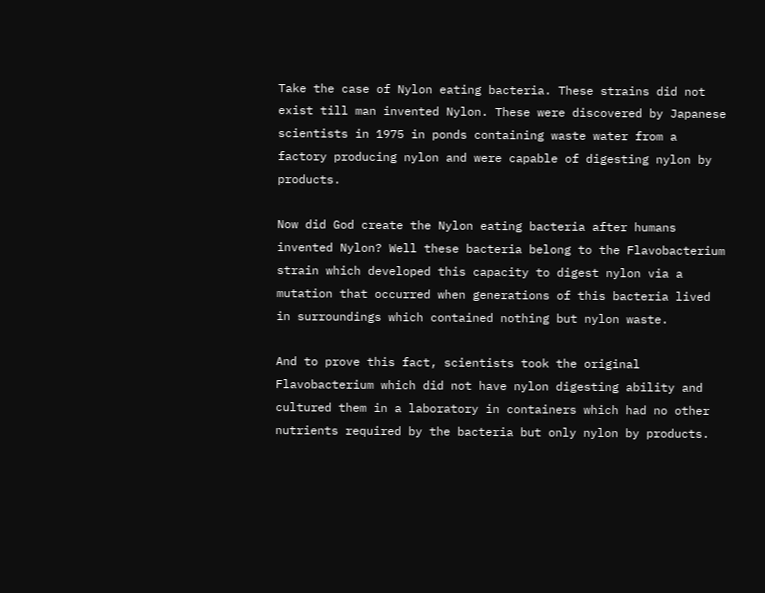Take the case of Nylon eating bacteria. These strains did not exist till man invented Nylon. These were discovered by Japanese scientists in 1975 in ponds containing waste water from a factory producing nylon and were capable of digesting nylon by products.

Now did God create the Nylon eating bacteria after humans invented Nylon? Well these bacteria belong to the Flavobacterium strain which developed this capacity to digest nylon via a mutation that occurred when generations of this bacteria lived in surroundings which contained nothing but nylon waste.

And to prove this fact, scientists took the original Flavobacterium which did not have nylon digesting ability and cultured them in a laboratory in containers which had no other nutrients required by the bacteria but only nylon by products.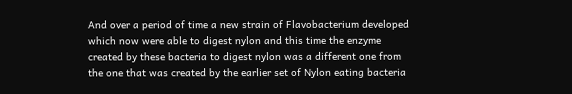And over a period of time a new strain of Flavobacterium developed which now were able to digest nylon and this time the enzyme created by these bacteria to digest nylon was a different one from the one that was created by the earlier set of Nylon eating bacteria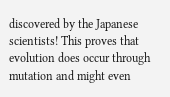discovered by the Japanese scientists! This proves that evolution does occur through mutation and might even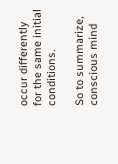occur differently for the same initial conditions.

So to summarize, conscious mind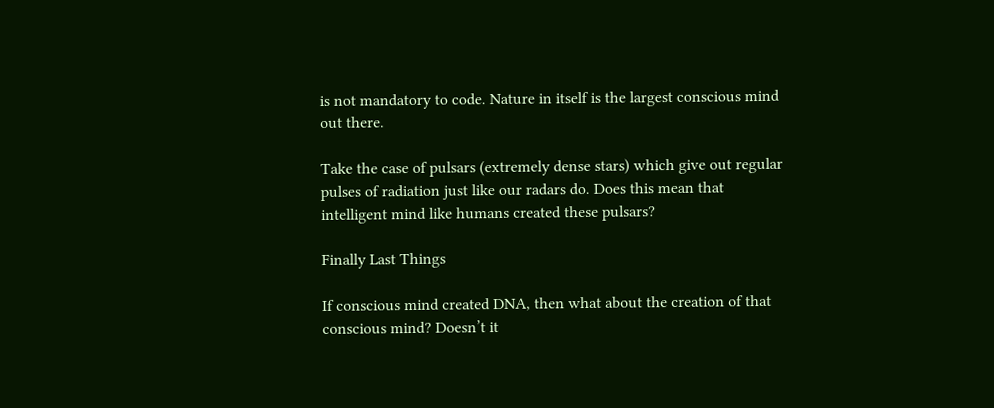is not mandatory to code. Nature in itself is the largest conscious mind out there.

Take the case of pulsars (extremely dense stars) which give out regular pulses of radiation just like our radars do. Does this mean that intelligent mind like humans created these pulsars?

Finally Last Things

If conscious mind created DNA, then what about the creation of that conscious mind? Doesn’t it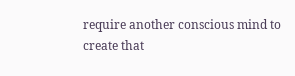require another conscious mind to create that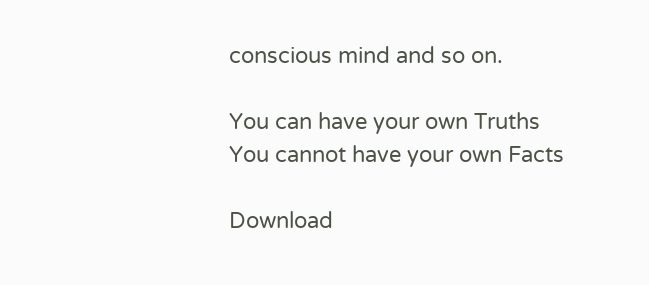conscious mind and so on.

You can have your own Truths
You cannot have your own Facts

Download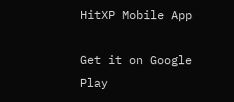HitXP Mobile App

Get it on Google Play